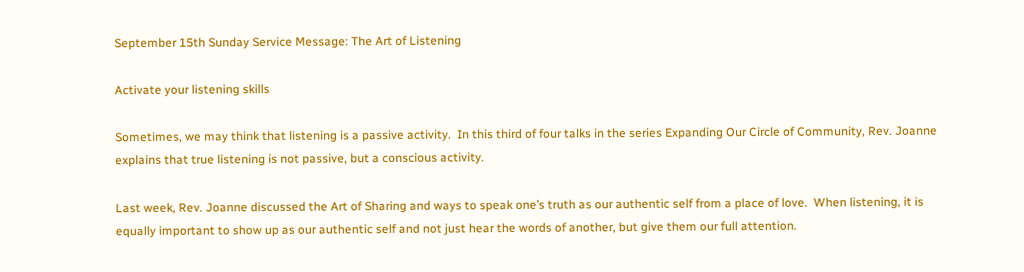September 15th Sunday Service Message: The Art of Listening

Activate your listening skills

Sometimes, we may think that listening is a passive activity.  In this third of four talks in the series Expanding Our Circle of Community, Rev. Joanne explains that true listening is not passive, but a conscious activity.

Last week, Rev. Joanne discussed the Art of Sharing and ways to speak one’s truth as our authentic self from a place of love.  When listening, it is equally important to show up as our authentic self and not just hear the words of another, but give them our full attention.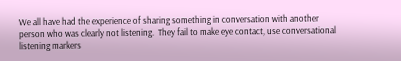We all have had the experience of sharing something in conversation with another person who was clearly not listening.  They fail to make eye contact, use conversational listening markers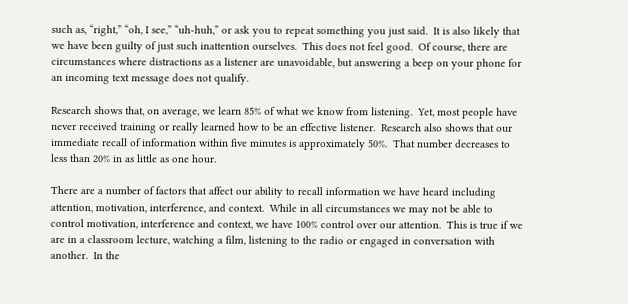such as, “right,” “oh, I see,” “uh-huh,” or ask you to repeat something you just said.  It is also likely that we have been guilty of just such inattention ourselves.  This does not feel good.  Of course, there are circumstances where distractions as a listener are unavoidable, but answering a beep on your phone for an incoming text message does not qualify.

Research shows that, on average, we learn 85% of what we know from listening.  Yet, most people have never received training or really learned how to be an effective listener.  Research also shows that our immediate recall of information within five minutes is approximately 50%.  That number decreases to less than 20% in as little as one hour.

There are a number of factors that affect our ability to recall information we have heard including attention, motivation, interference, and context.  While in all circumstances we may not be able to control motivation, interference and context, we have 100% control over our attention.  This is true if we are in a classroom lecture, watching a film, listening to the radio or engaged in conversation with another.  In the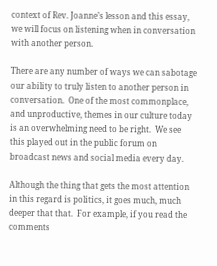context of Rev. Joanne’s lesson and this essay, we will focus on listening when in conversation with another person.

There are any number of ways we can sabotage our ability to truly listen to another person in conversation.  One of the most commonplace, and unproductive, themes in our culture today is an overwhelming need to be right.  We see this played out in the public forum on broadcast news and social media every day.

Although the thing that gets the most attention in this regard is politics, it goes much, much deeper that that.  For example, if you read the comments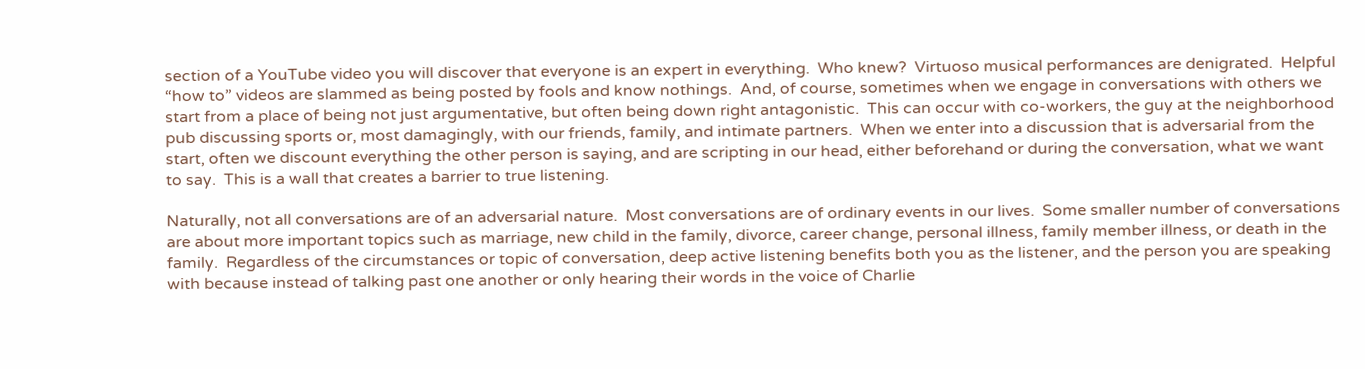section of a YouTube video you will discover that everyone is an expert in everything.  Who knew?  Virtuoso musical performances are denigrated.  Helpful “how to” videos are slammed as being posted by fools and know nothings.  And, of course, sometimes when we engage in conversations with others we start from a place of being not just argumentative, but often being down right antagonistic.  This can occur with co-workers, the guy at the neighborhood pub discussing sports or, most damagingly, with our friends, family, and intimate partners.  When we enter into a discussion that is adversarial from the start, often we discount everything the other person is saying, and are scripting in our head, either beforehand or during the conversation, what we want to say.  This is a wall that creates a barrier to true listening.

Naturally, not all conversations are of an adversarial nature.  Most conversations are of ordinary events in our lives.  Some smaller number of conversations are about more important topics such as marriage, new child in the family, divorce, career change, personal illness, family member illness, or death in the family.  Regardless of the circumstances or topic of conversation, deep active listening benefits both you as the listener, and the person you are speaking with because instead of talking past one another or only hearing their words in the voice of Charlie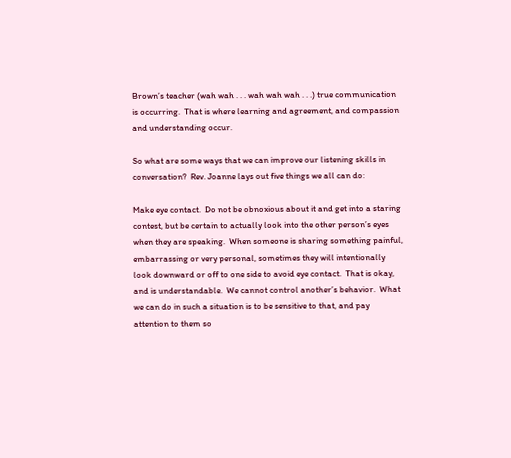Brown’s teacher (wah wah . . . wah wah wah . . .) true communication is occurring.  That is where learning and agreement, and compassion and understanding occur.

So what are some ways that we can improve our listening skills in conversation?  Rev. Joanne lays out five things we all can do:

Make eye contact.  Do not be obnoxious about it and get into a staring contest, but be certain to actually look into the other person’s eyes when they are speaking.  When someone is sharing something painful, embarrassing or very personal, sometimes they will intentionally look downward or off to one side to avoid eye contact.  That is okay, and is understandable.  We cannot control another’s behavior.  What we can do in such a situation is to be sensitive to that, and pay attention to them so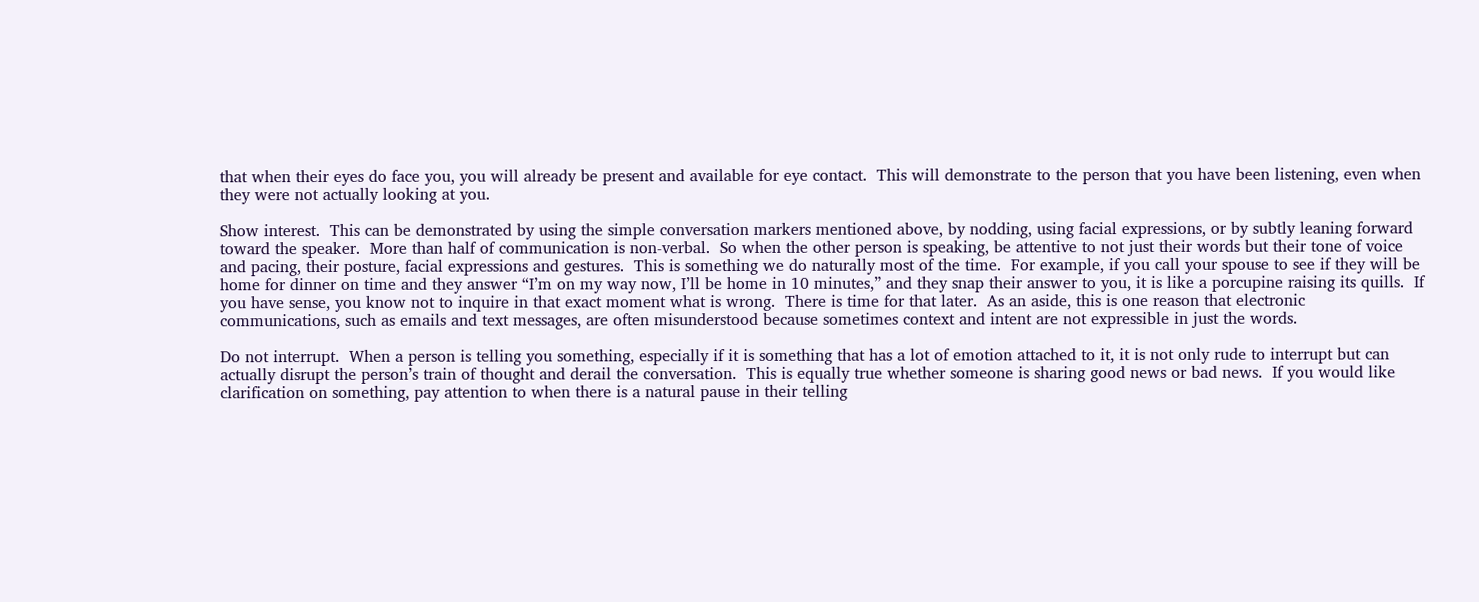that when their eyes do face you, you will already be present and available for eye contact.  This will demonstrate to the person that you have been listening, even when they were not actually looking at you.

Show interest.  This can be demonstrated by using the simple conversation markers mentioned above, by nodding, using facial expressions, or by subtly leaning forward toward the speaker.  More than half of communication is non-verbal.  So when the other person is speaking, be attentive to not just their words but their tone of voice and pacing, their posture, facial expressions and gestures.  This is something we do naturally most of the time.  For example, if you call your spouse to see if they will be home for dinner on time and they answer “I’m on my way now, I’ll be home in 10 minutes,” and they snap their answer to you, it is like a porcupine raising its quills.  If you have sense, you know not to inquire in that exact moment what is wrong.  There is time for that later.  As an aside, this is one reason that electronic communications, such as emails and text messages, are often misunderstood because sometimes context and intent are not expressible in just the words.

Do not interrupt.  When a person is telling you something, especially if it is something that has a lot of emotion attached to it, it is not only rude to interrupt but can actually disrupt the person’s train of thought and derail the conversation.  This is equally true whether someone is sharing good news or bad news.  If you would like clarification on something, pay attention to when there is a natural pause in their telling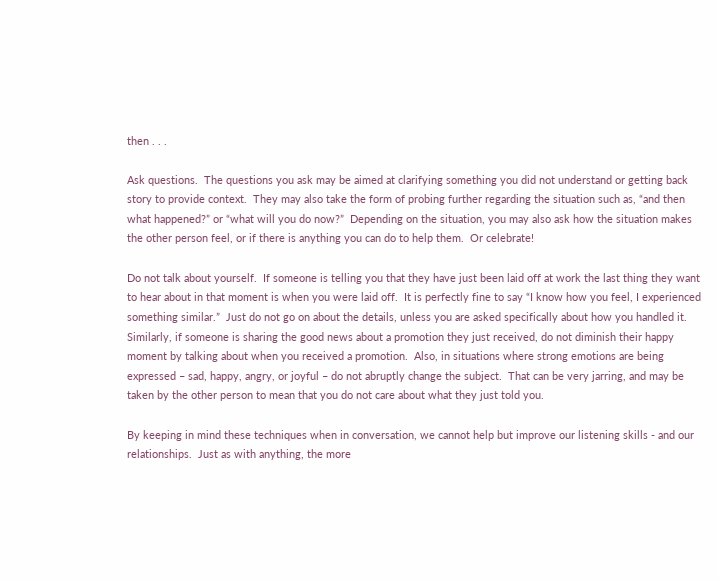then . . .

Ask questions.  The questions you ask may be aimed at clarifying something you did not understand or getting back story to provide context.  They may also take the form of probing further regarding the situation such as, “and then what happened?” or “what will you do now?”  Depending on the situation, you may also ask how the situation makes the other person feel, or if there is anything you can do to help them.  Or celebrate!

Do not talk about yourself.  If someone is telling you that they have just been laid off at work the last thing they want to hear about in that moment is when you were laid off.  It is perfectly fine to say “I know how you feel, I experienced something similar.”  Just do not go on about the details, unless you are asked specifically about how you handled it.  Similarly, if someone is sharing the good news about a promotion they just received, do not diminish their happy moment by talking about when you received a promotion.  Also, in situations where strong emotions are being expressed – sad, happy, angry, or joyful – do not abruptly change the subject.  That can be very jarring, and may be taken by the other person to mean that you do not care about what they just told you.

By keeping in mind these techniques when in conversation, we cannot help but improve our listening skills - and our relationships.  Just as with anything, the more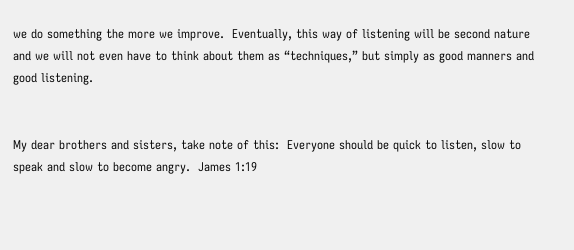we do something the more we improve.  Eventually, this way of listening will be second nature and we will not even have to think about them as “techniques,” but simply as good manners and good listening.


My dear brothers and sisters, take note of this:  Everyone should be quick to listen, slow to speak and slow to become angry.  James 1:19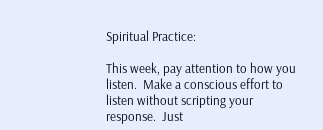Spiritual Practice:

This week, pay attention to how you listen.  Make a conscious effort to listen without scripting your response.  Just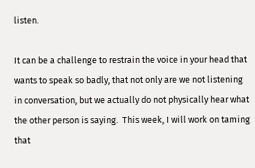listen.

It can be a challenge to restrain the voice in your head that wants to speak so badly, that not only are we not listening in conversation, but we actually do not physically hear what the other person is saying.  This week, I will work on taming that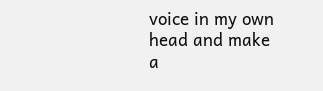voice in my own head and make a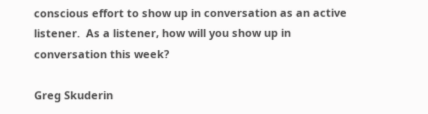conscious effort to show up in conversation as an active listener.  As a listener, how will you show up in conversation this week?

Greg Skuderin